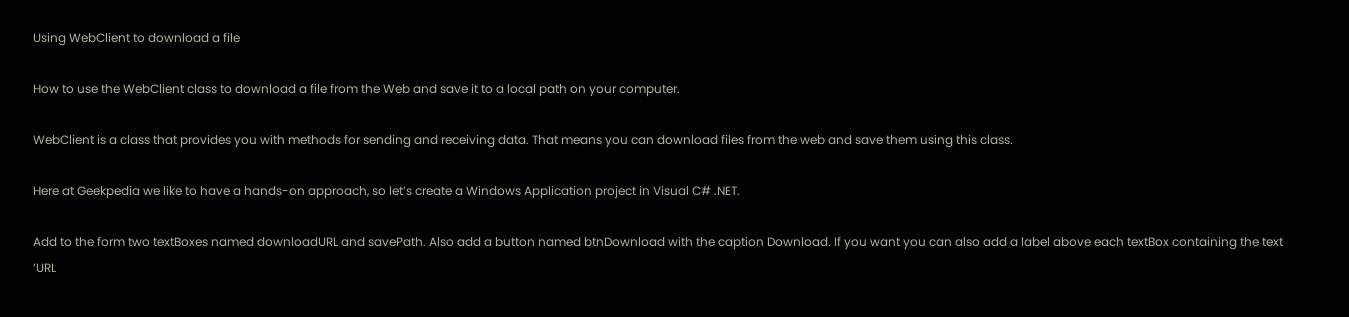Using WebClient to download a file

How to use the WebClient class to download a file from the Web and save it to a local path on your computer.

WebClient is a class that provides you with methods for sending and receiving data. That means you can download files from the web and save them using this class.

Here at Geekpedia we like to have a hands-on approach, so let’s create a Windows Application project in Visual C# .NET.

Add to the form two textBoxes named downloadURL and savePath. Also add a button named btnDownload with the caption Download. If you want you can also add a label above each textBox containing the text ‘URL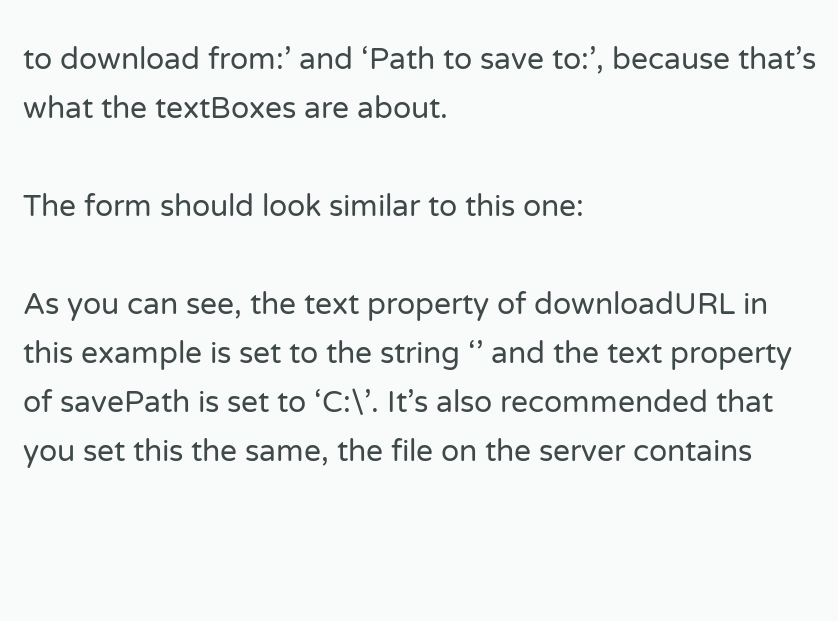to download from:’ and ‘Path to save to:’, because that’s what the textBoxes are about.

The form should look similar to this one:

As you can see, the text property of downloadURL in this example is set to the string ‘’ and the text property of savePath is set to ‘C:\’. It’s also recommended that you set this the same, the file on the server contains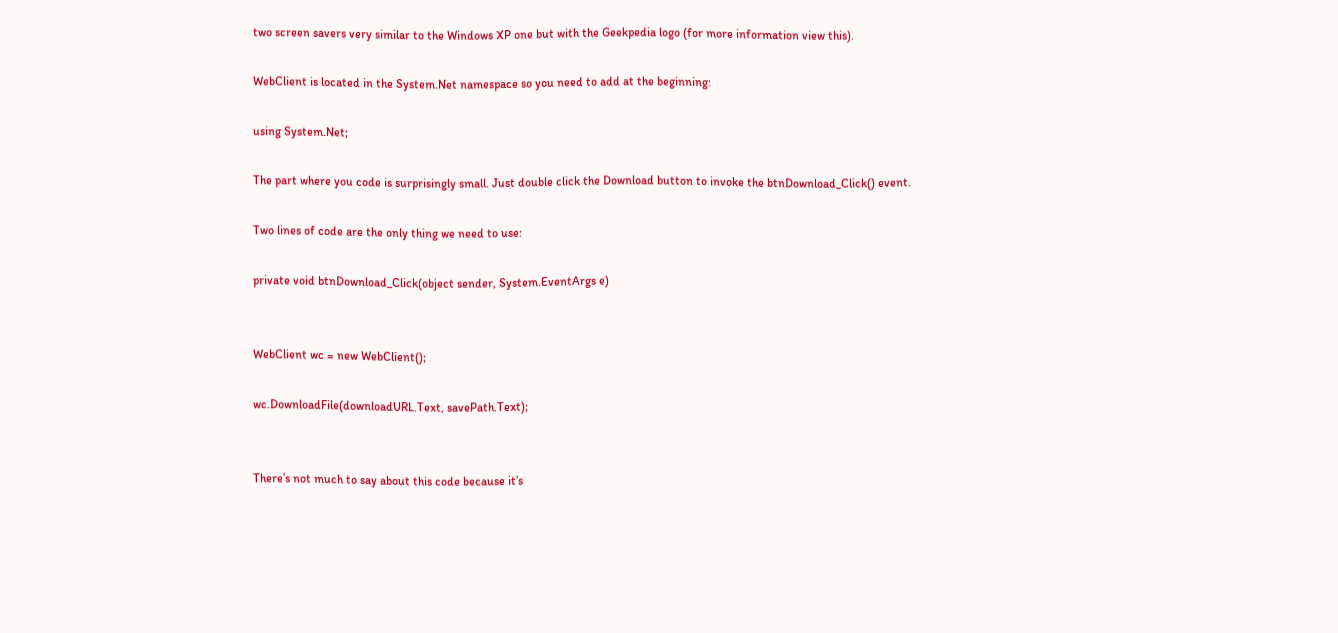two screen savers very similar to the Windows XP one but with the Geekpedia logo (for more information view this).

WebClient is located in the System.Net namespace so you need to add at the beginning:

using System.Net;

The part where you code is surprisingly small. Just double click the Download button to invoke the btnDownload_Click() event.

Two lines of code are the only thing we need to use:

private void btnDownload_Click(object sender, System.EventArgs e)


WebClient wc = new WebClient();

wc.DownloadFile(downloadURL.Text, savePath.Text);


There’s not much to say about this code because it’s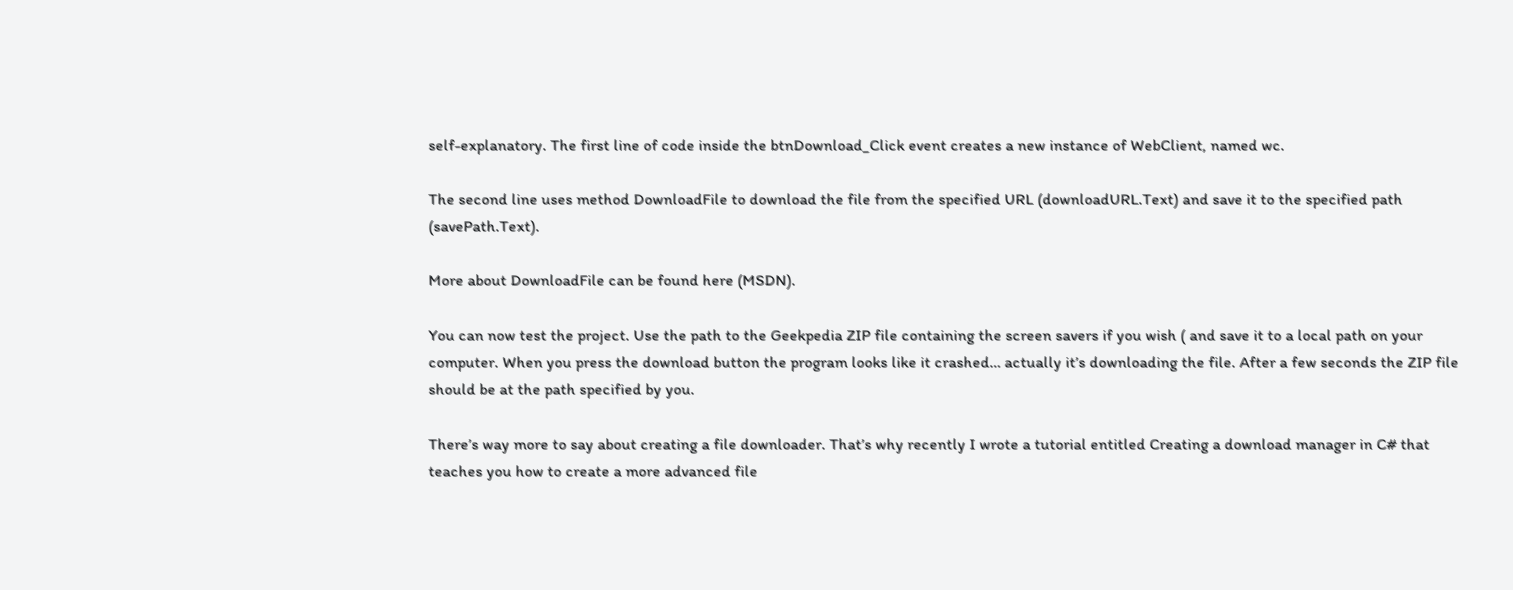self-explanatory. The first line of code inside the btnDownload_Click event creates a new instance of WebClient, named wc.

The second line uses method DownloadFile to download the file from the specified URL (downloadURL.Text) and save it to the specified path (savePath.Text).

More about DownloadFile can be found here (MSDN).

You can now test the project. Use the path to the Geekpedia ZIP file containing the screen savers if you wish ( and save it to a local path on your computer. When you press the download button the program looks like it crashed… actually it’s downloading the file. After a few seconds the ZIP file should be at the path specified by you.

There’s way more to say about creating a file downloader. That’s why recently I wrote a tutorial entitled Creating a download manager in C# that teaches you how to create a more advanced file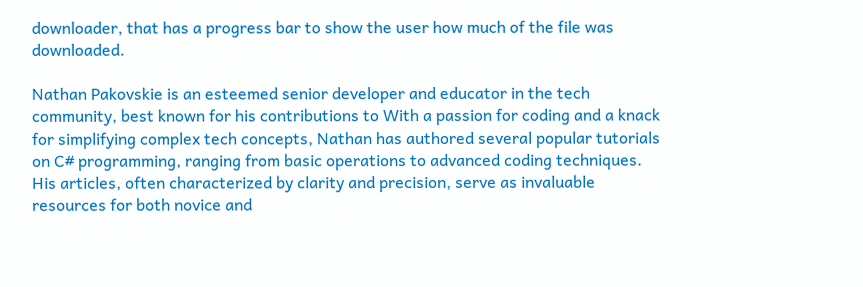downloader, that has a progress bar to show the user how much of the file was downloaded.

Nathan Pakovskie is an esteemed senior developer and educator in the tech community, best known for his contributions to With a passion for coding and a knack for simplifying complex tech concepts, Nathan has authored several popular tutorials on C# programming, ranging from basic operations to advanced coding techniques. His articles, often characterized by clarity and precision, serve as invaluable resources for both novice and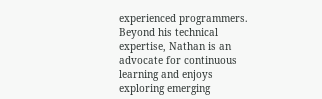experienced programmers. Beyond his technical expertise, Nathan is an advocate for continuous learning and enjoys exploring emerging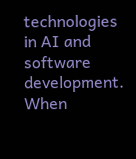technologies in AI and software development. When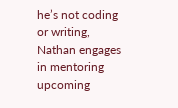he’s not coding or writing, Nathan engages in mentoring upcoming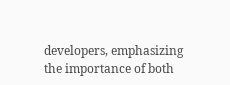developers, emphasizing the importance of both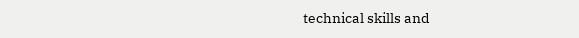technical skills and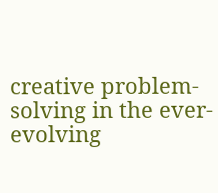creative problem-solving in the ever-evolving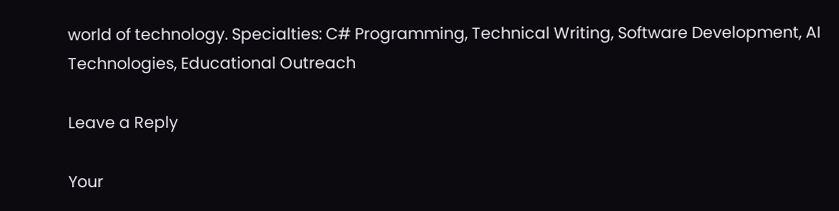world of technology. Specialties: C# Programming, Technical Writing, Software Development, AI Technologies, Educational Outreach

Leave a Reply

Your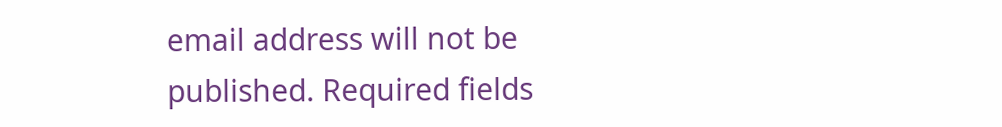email address will not be published. Required fields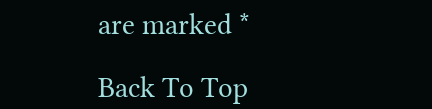are marked *

Back To Top